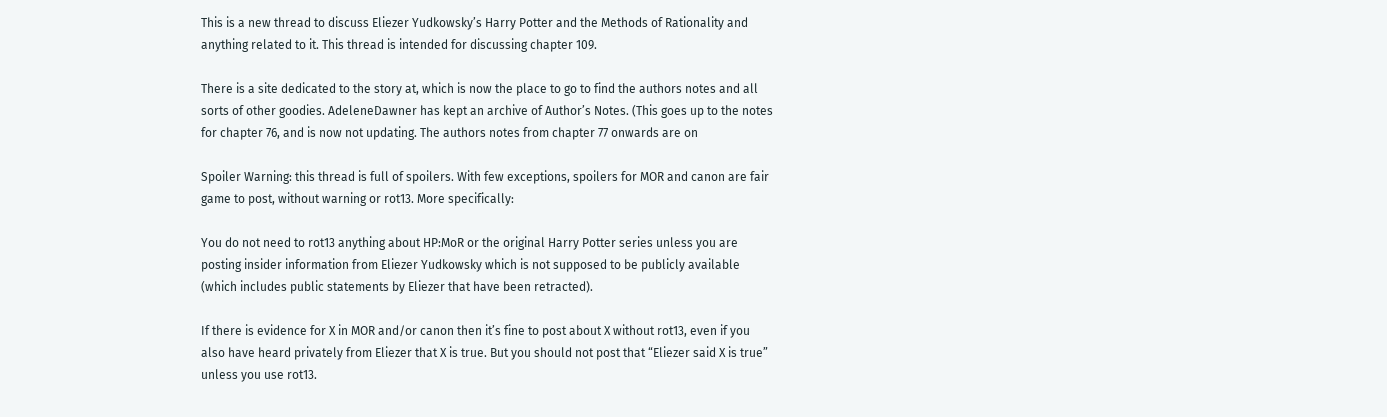This is a new thread to discuss Eliezer Yudkowsky’s Harry Potter and the Methods of Rationality and anything related to it. This thread is intended for discussing chapter 109.

There is a site dedicated to the story at, which is now the place to go to find the authors notes and all sorts of other goodies. AdeleneDawner has kept an archive of Author’s Notes. (This goes up to the notes for chapter 76, and is now not updating. The authors notes from chapter 77 onwards are on

Spoiler Warning: this thread is full of spoilers. With few exceptions, spoilers for MOR and canon are fair game to post, without warning or rot13. More specifically:

You do not need to rot13 anything about HP:MoR or the original Harry Potter series unless you are posting insider information from Eliezer Yudkowsky which is not supposed to be publicly available (which includes public statements by Eliezer that have been retracted).

If there is evidence for X in MOR and/or canon then it’s fine to post about X without rot13, even if you also have heard privately from Eliezer that X is true. But you should not post that “Eliezer said X is true” unless you use rot13.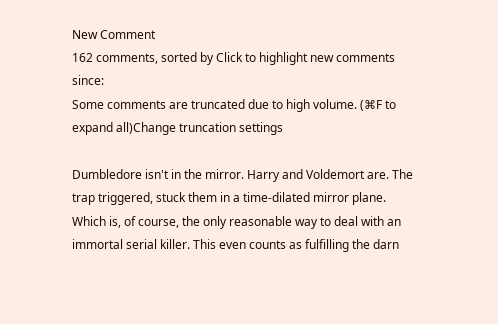New Comment
162 comments, sorted by Click to highlight new comments since:
Some comments are truncated due to high volume. (⌘F to expand all)Change truncation settings

Dumbledore isn't in the mirror. Harry and Voldemort are. The trap triggered, stuck them in a time-dilated mirror plane. Which is, of course, the only reasonable way to deal with an immortal serial killer. This even counts as fulfilling the darn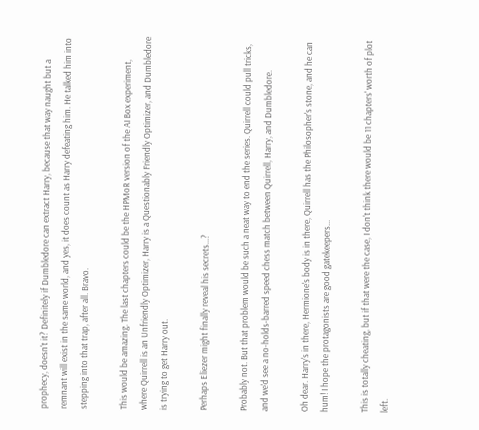prophecy, doesn't it? Definitely if Dumbledore can extract Harry, because that way naught but a remnant will exist in the same world, and yes, it does count as Harry defeating him. He talked him into stepping into that trap, after all. Bravo.

This would be amazing. The last chapters could be the HPMoR version of the AI Box experiment, where Quirrell is an Unfriendly Optimizer, Harry is a Questionably Friendly Optimizer, and Dumbledore is trying to get Harry out.

Perhaps Eliezer might finally reveal his secrets...?

Probably not. But that problem would be such a neat way to end the series. Quirrell could pull tricks, and we'd see a no-holds-barred speed chess match between Quirrell, Harry, and Dumbledore.

Oh dear. Harry's in there, Hermione's body is in there, Quirrell has the Philosopher's stone, and he can hum! I hope the protagonists are good gatekeepers...

This is totally cheating, but if that were the case, I don't think there would be 11 chapters' worth of plot left.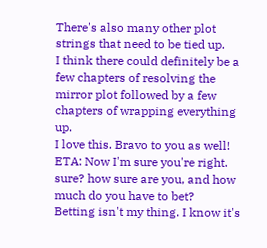There's also many other plot strings that need to be tied up.
I think there could definitely be a few chapters of resolving the mirror plot followed by a few chapters of wrapping everything up.
I love this. Bravo to you as well! ETA: Now I'm sure you're right.
sure? how sure are you, and how much do you have to bet?
Betting isn't my thing. I know it's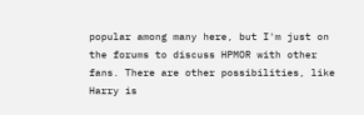popular among many here, but I'm just on the forums to discuss HPMOR with other fans. There are other possibilities, like Harry is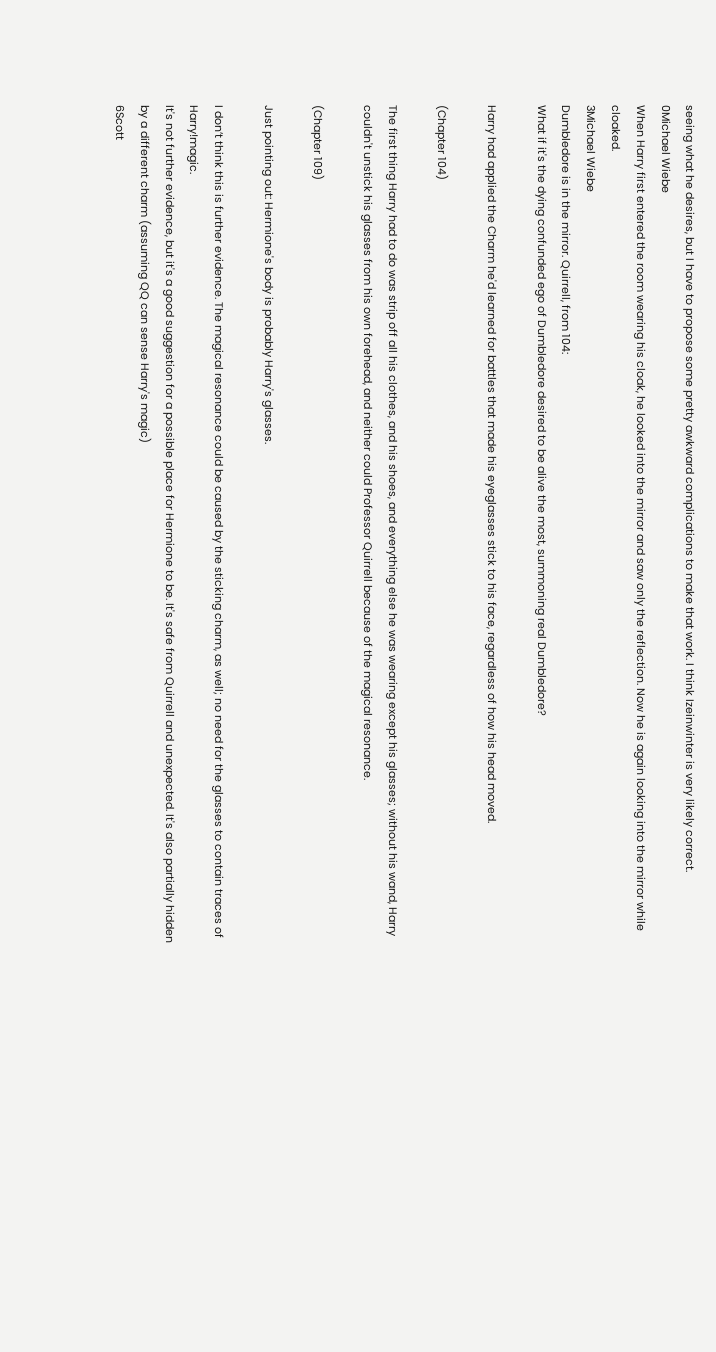seeing what he desires, but I have to propose some pretty awkward complications to make that work. I think Izeinwinter is very likely correct.
0Michael Wiebe
When Harry first entered the room wearing his cloak, he looked into the mirror and saw only the reflection. Now he is again looking into the mirror while cloaked.
3Michael Wiebe
Dumbledore is in the mirror. Quirrell, from 104:
What if it's the dying confunded ego of Dumbledore desired to be alive the most, summoning real Dumbledore?

Harry had applied the Charm he'd learned for battles that made his eyeglasses stick to his face, regardless of how his head moved.

(Chapter 104)

The first thing Harry had to do was strip off all his clothes, and his shoes, and everything else he was wearing except his glasses; without his wand, Harry couldn't unstick his glasses from his own forehead, and neither could Professor Quirrell because of the magical resonance.

(Chapter 109)

Just pointing out: Hermione's body is probably Harry's glasses.

I don’t think this is further evidence. The magical resonance could be caused by the sticking charm, as well; no need for the glasses to contain traces of Harry!magic.
It's not further evidence, but it's a good suggestion for a possible place for Hermione to be. It's safe from Quirrell and unexpected. It's also partially hidden by a different charm (assuming QQ can sense Harry's magic)
6Scott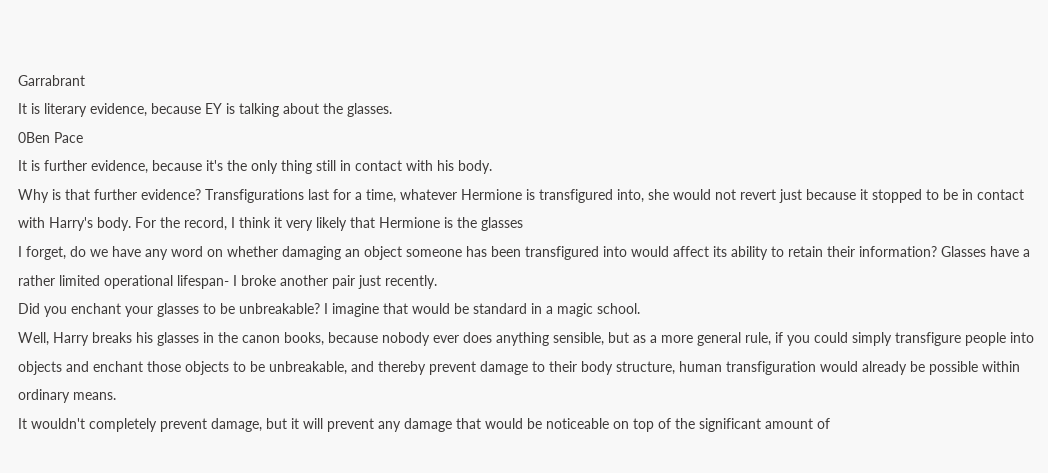Garrabrant
It is literary evidence, because EY is talking about the glasses.
0Ben Pace
It is further evidence, because it's the only thing still in contact with his body.
Why is that further evidence? Transfigurations last for a time, whatever Hermione is transfigured into, she would not revert just because it stopped to be in contact with Harry's body. For the record, I think it very likely that Hermione is the glasses
I forget, do we have any word on whether damaging an object someone has been transfigured into would affect its ability to retain their information? Glasses have a rather limited operational lifespan- I broke another pair just recently.
Did you enchant your glasses to be unbreakable? I imagine that would be standard in a magic school.
Well, Harry breaks his glasses in the canon books, because nobody ever does anything sensible, but as a more general rule, if you could simply transfigure people into objects and enchant those objects to be unbreakable, and thereby prevent damage to their body structure, human transfiguration would already be possible within ordinary means.
It wouldn't completely prevent damage, but it will prevent any damage that would be noticeable on top of the significant amount of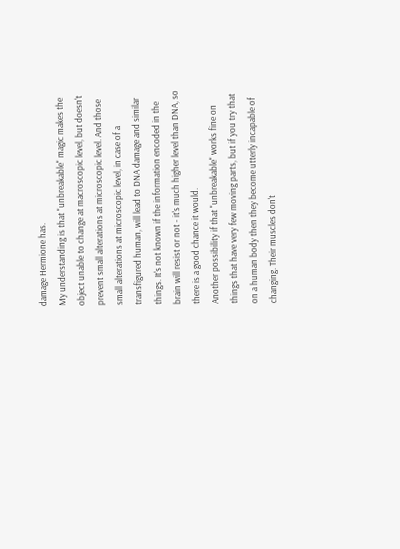damage Hermione has.
My understanding is that "unbreakable" magic makes the object unable to change at macroscopic level, but doesn't prevent small alterations at microscopic level. And those small alterations at microscopic level, in case of a transfigured human, will lead to DNA damage and similar things. It's not known if the information encoded in the brain will resist or not - it's much higher level than DNA, so there is a good chance it would.
Another possibility if that "unbreakable" works fine on things that have very few moving parts, but if you try that on a human body then they become utterly incapable of changing. Their muscles don't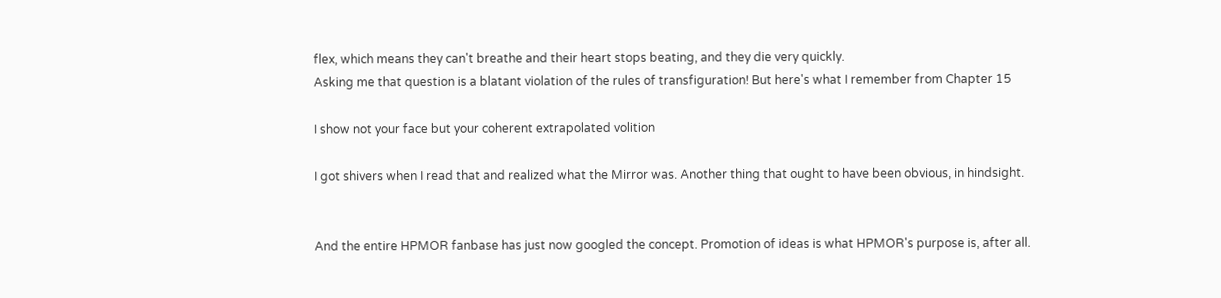flex, which means they can't breathe and their heart stops beating, and they die very quickly.
Asking me that question is a blatant violation of the rules of transfiguration! But here's what I remember from Chapter 15

I show not your face but your coherent extrapolated volition

I got shivers when I read that and realized what the Mirror was. Another thing that ought to have been obvious, in hindsight.


And the entire HPMOR fanbase has just now googled the concept. Promotion of ideas is what HPMOR's purpose is, after all.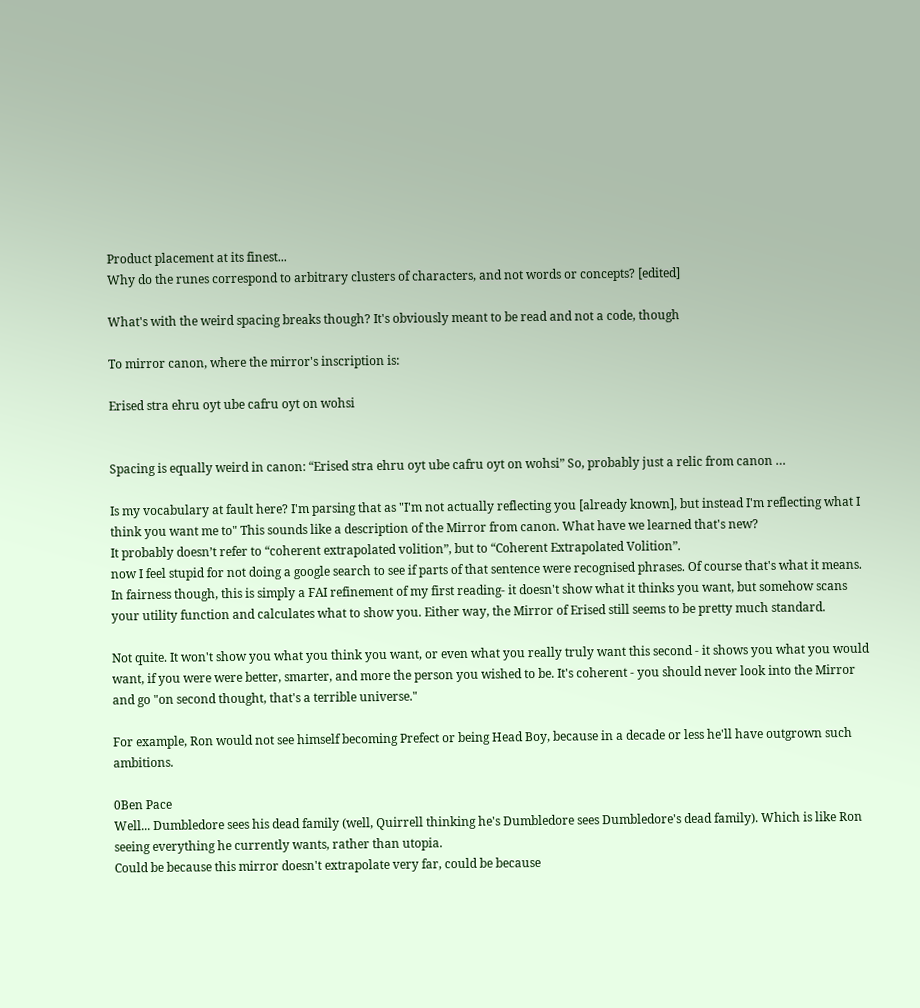Product placement at its finest...
Why do the runes correspond to arbitrary clusters of characters, and not words or concepts? [edited]

What's with the weird spacing breaks though? It's obviously meant to be read and not a code, though

To mirror canon, where the mirror's inscription is:

Erised stra ehru oyt ube cafru oyt on wohsi


Spacing is equally weird in canon: “Erised stra ehru oyt ube cafru oyt on wohsi” So, probably just a relic from canon …

Is my vocabulary at fault here? I'm parsing that as "I'm not actually reflecting you [already known], but instead I'm reflecting what I think you want me to" This sounds like a description of the Mirror from canon. What have we learned that's new?
It probably doesn’t refer to “coherent extrapolated volition”, but to “Coherent Extrapolated Volition”.
now I feel stupid for not doing a google search to see if parts of that sentence were recognised phrases. Of course that's what it means. In fairness though, this is simply a FAI refinement of my first reading- it doesn't show what it thinks you want, but somehow scans your utility function and calculates what to show you. Either way, the Mirror of Erised still seems to be pretty much standard.

Not quite. It won't show you what you think you want, or even what you really truly want this second - it shows you what you would want, if you were were better, smarter, and more the person you wished to be. It's coherent - you should never look into the Mirror and go "on second thought, that's a terrible universe."

For example, Ron would not see himself becoming Prefect or being Head Boy, because in a decade or less he'll have outgrown such ambitions.

0Ben Pace
Well... Dumbledore sees his dead family (well, Quirrell thinking he's Dumbledore sees Dumbledore's dead family). Which is like Ron seeing everything he currently wants, rather than utopia.
Could be because this mirror doesn't extrapolate very far, could be because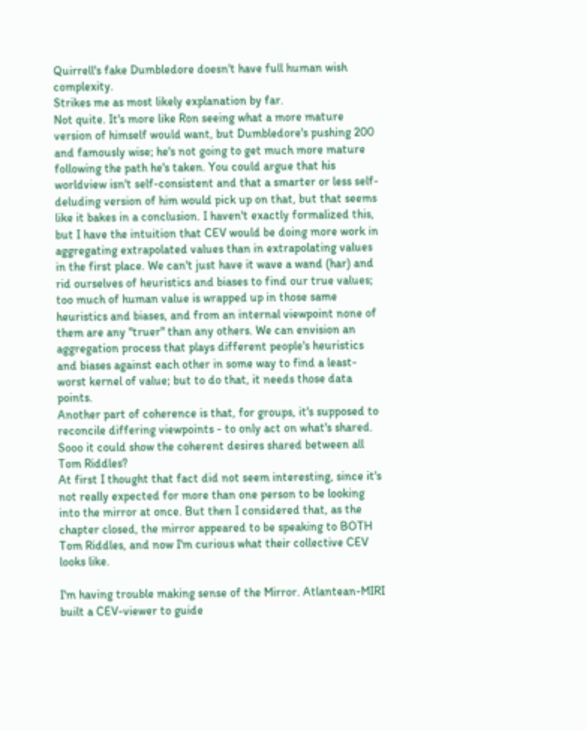Quirrell's fake Dumbledore doesn't have full human wish complexity.
Strikes me as most likely explanation by far.
Not quite. It's more like Ron seeing what a more mature version of himself would want, but Dumbledore's pushing 200 and famously wise; he's not going to get much more mature following the path he's taken. You could argue that his worldview isn't self-consistent and that a smarter or less self-deluding version of him would pick up on that, but that seems like it bakes in a conclusion. I haven't exactly formalized this, but I have the intuition that CEV would be doing more work in aggregating extrapolated values than in extrapolating values in the first place. We can't just have it wave a wand (har) and rid ourselves of heuristics and biases to find our true values; too much of human value is wrapped up in those same heuristics and biases, and from an internal viewpoint none of them are any "truer" than any others. We can envision an aggregation process that plays different people's heuristics and biases against each other in some way to find a least-worst kernel of value; but to do that, it needs those data points.
Another part of coherence is that, for groups, it's supposed to reconcile differing viewpoints - to only act on what's shared.
Sooo it could show the coherent desires shared between all Tom Riddles?
At first I thought that fact did not seem interesting, since it's not really expected for more than one person to be looking into the mirror at once. But then I considered that, as the chapter closed, the mirror appeared to be speaking to BOTH Tom Riddles, and now I'm curious what their collective CEV looks like.

I'm having trouble making sense of the Mirror. Atlantean-MIRI built a CEV-viewer to guide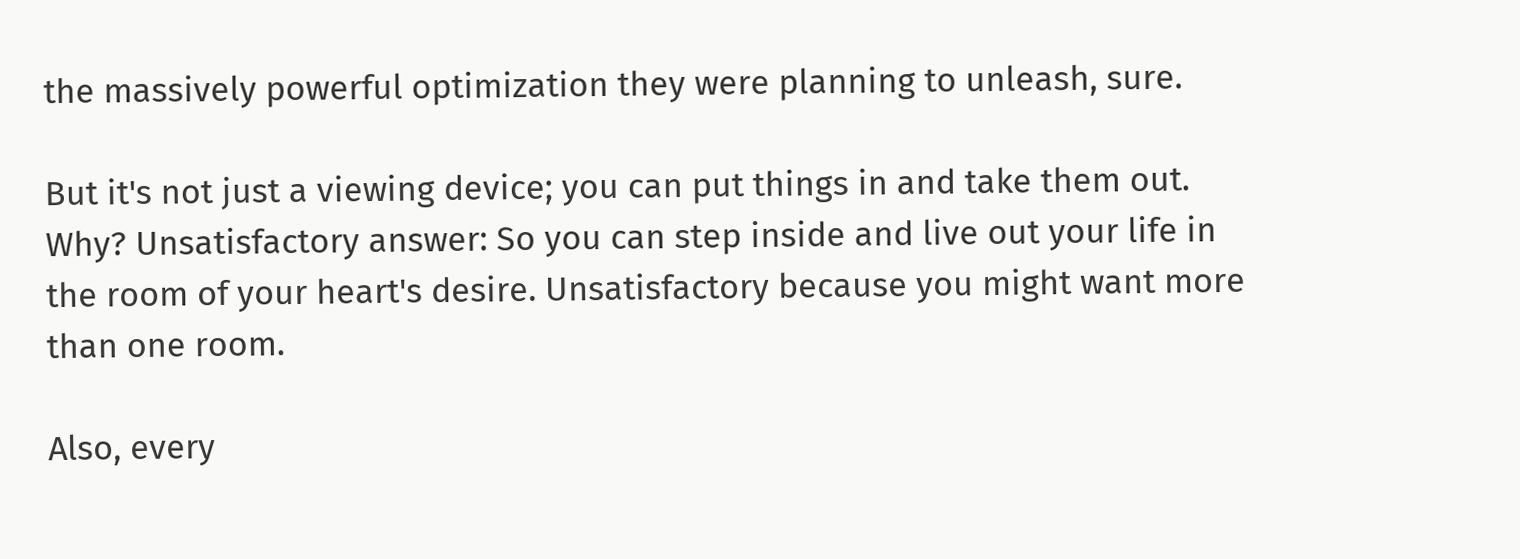the massively powerful optimization they were planning to unleash, sure.

But it's not just a viewing device; you can put things in and take them out. Why? Unsatisfactory answer: So you can step inside and live out your life in the room of your heart's desire. Unsatisfactory because you might want more than one room.

Also, every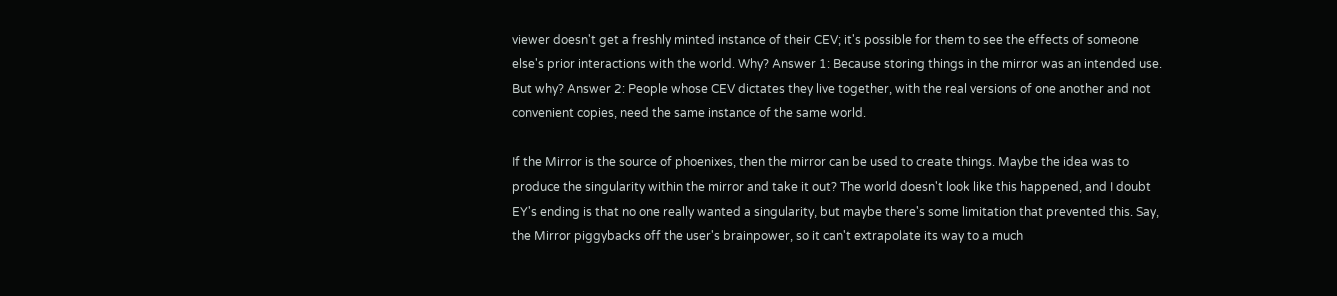viewer doesn't get a freshly minted instance of their CEV; it's possible for them to see the effects of someone else's prior interactions with the world. Why? Answer 1: Because storing things in the mirror was an intended use. But why? Answer 2: People whose CEV dictates they live together, with the real versions of one another and not convenient copies, need the same instance of the same world.

If the Mirror is the source of phoenixes, then the mirror can be used to create things. Maybe the idea was to produce the singularity within the mirror and take it out? The world doesn't look like this happened, and I doubt EY's ending is that no one really wanted a singularity, but maybe there's some limitation that prevented this. Say, the Mirror piggybacks off the user's brainpower, so it can't extrapolate its way to a much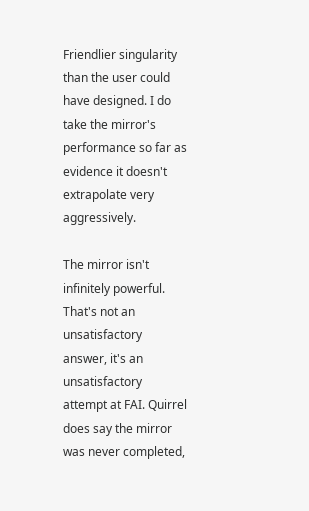Friendlier singularity than the user could have designed. I do take the mirror's performance so far as evidence it doesn't extrapolate very aggressively.

The mirror isn't infinitely powerful. That's not an unsatisfactory answer, it's an unsatisfactory attempt at FAI. Quirrel does say the mirror was never completed,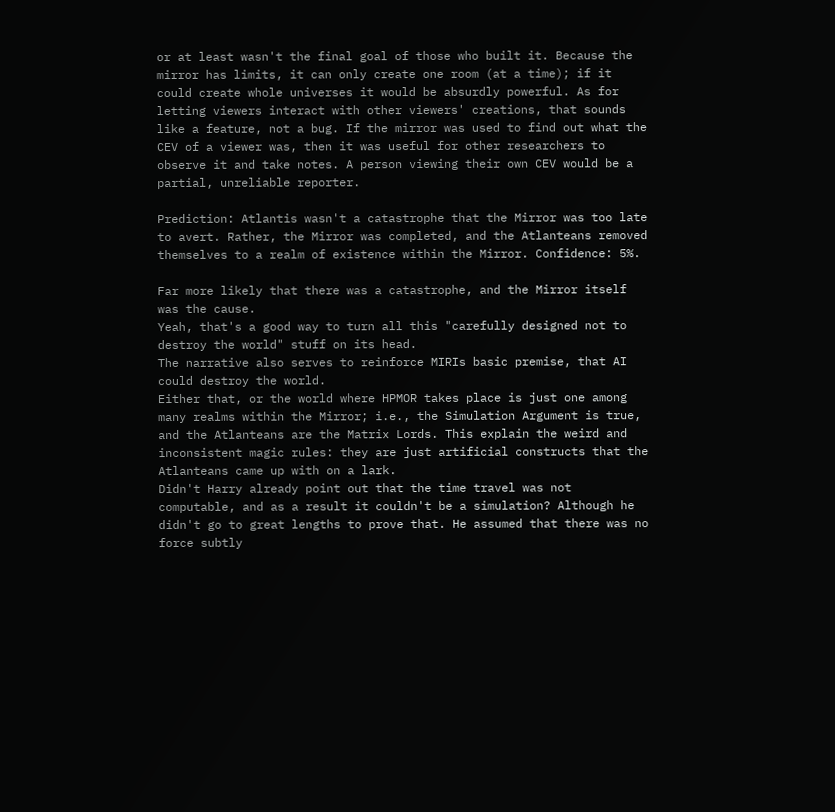or at least wasn't the final goal of those who built it. Because the mirror has limits, it can only create one room (at a time); if it could create whole universes it would be absurdly powerful. As for letting viewers interact with other viewers' creations, that sounds like a feature, not a bug. If the mirror was used to find out what the CEV of a viewer was, then it was useful for other researchers to observe it and take notes. A person viewing their own CEV would be a partial, unreliable reporter.

Prediction: Atlantis wasn't a catastrophe that the Mirror was too late to avert. Rather, the Mirror was completed, and the Atlanteans removed themselves to a realm of existence within the Mirror. Confidence: 5%.

Far more likely that there was a catastrophe, and the Mirror itself was the cause.
Yeah, that's a good way to turn all this "carefully designed not to destroy the world" stuff on its head.
The narrative also serves to reinforce MIRIs basic premise, that AI could destroy the world.
Either that, or the world where HPMOR takes place is just one among many realms within the Mirror; i.e., the Simulation Argument is true, and the Atlanteans are the Matrix Lords. This explain the weird and inconsistent magic rules: they are just artificial constructs that the Atlanteans came up with on a lark.
Didn't Harry already point out that the time travel was not computable, and as a result it couldn't be a simulation? Although he didn't go to great lengths to prove that. He assumed that there was no force subtly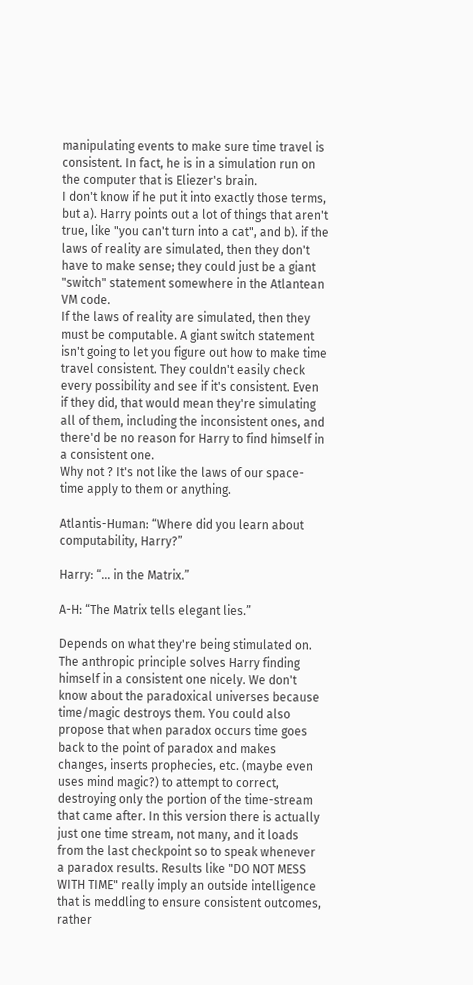manipulating events to make sure time travel is consistent. In fact, he is in a simulation run on the computer that is Eliezer's brain.
I don't know if he put it into exactly those terms, but a). Harry points out a lot of things that aren't true, like "you can't turn into a cat", and b). if the laws of reality are simulated, then they don't have to make sense; they could just be a giant "switch" statement somewhere in the Atlantean VM code.
If the laws of reality are simulated, then they must be computable. A giant switch statement isn't going to let you figure out how to make time travel consistent. They couldn't easily check every possibility and see if it's consistent. Even if they did, that would mean they're simulating all of them, including the inconsistent ones, and there'd be no reason for Harry to find himself in a consistent one.
Why not ? It's not like the laws of our space-time apply to them or anything.

Atlantis-Human: “Where did you learn about computability, Harry?”

Harry: “… in the Matrix.”

A-H: “The Matrix tells elegant lies.”

Depends on what they're being stimulated on.
The anthropic principle solves Harry finding himself in a consistent one nicely. We don't know about the paradoxical universes because time/magic destroys them. You could also propose that when paradox occurs time goes back to the point of paradox and makes changes, inserts prophecies, etc. (maybe even uses mind magic?) to attempt to correct, destroying only the portion of the time-stream that came after. In this version there is actually just one time stream, not many, and it loads from the last checkpoint so to speak whenever a paradox results. Results like "DO NOT MESS WITH TIME" really imply an outside intelligence that is meddling to ensure consistent outcomes, rather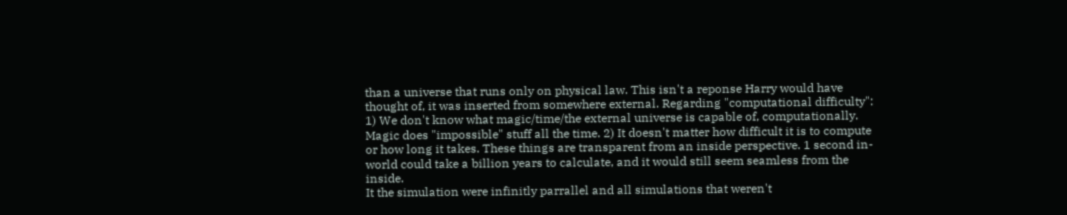than a universe that runs only on physical law. This isn't a reponse Harry would have thought of, it was inserted from somewhere external. Regarding "computational difficulty": 1) We don't know what magic/time/the external universe is capable of, computationally. Magic does "impossible" stuff all the time. 2) It doesn't matter how difficult it is to compute or how long it takes. These things are transparent from an inside perspective. 1 second in-world could take a billion years to calculate, and it would still seem seamless from the inside.
It the simulation were infinitly parrallel and all simulations that weren't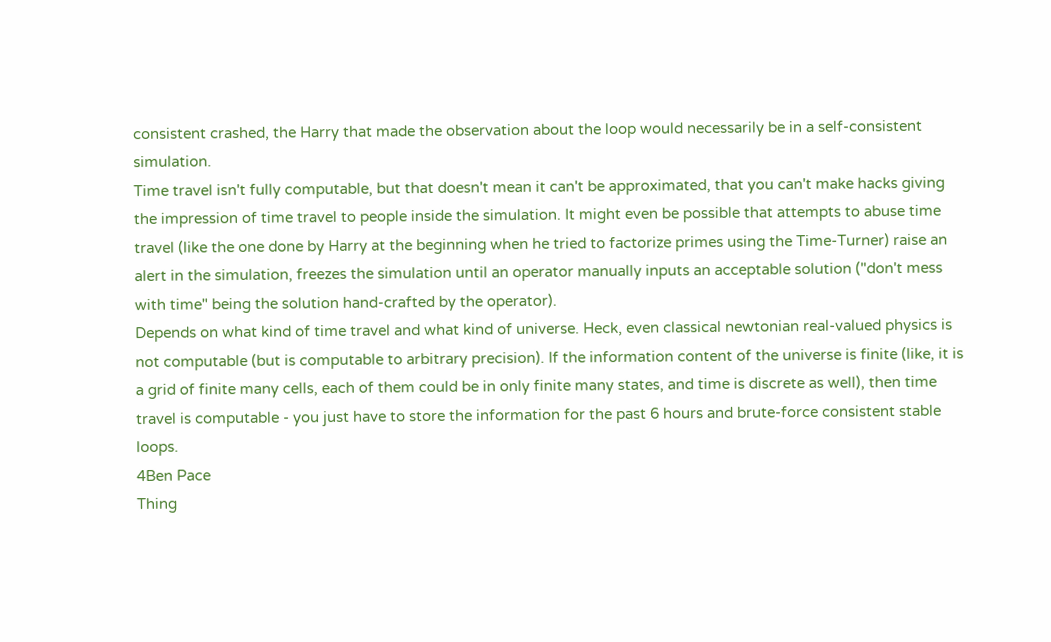consistent crashed, the Harry that made the observation about the loop would necessarily be in a self-consistent simulation.
Time travel isn't fully computable, but that doesn't mean it can't be approximated, that you can't make hacks giving the impression of time travel to people inside the simulation. It might even be possible that attempts to abuse time travel (like the one done by Harry at the beginning when he tried to factorize primes using the Time-Turner) raise an alert in the simulation, freezes the simulation until an operator manually inputs an acceptable solution ("don't mess with time" being the solution hand-crafted by the operator).
Depends on what kind of time travel and what kind of universe. Heck, even classical newtonian real-valued physics is not computable (but is computable to arbitrary precision). If the information content of the universe is finite (like, it is a grid of finite many cells, each of them could be in only finite many states, and time is discrete as well), then time travel is computable - you just have to store the information for the past 6 hours and brute-force consistent stable loops.
4Ben Pace
Thing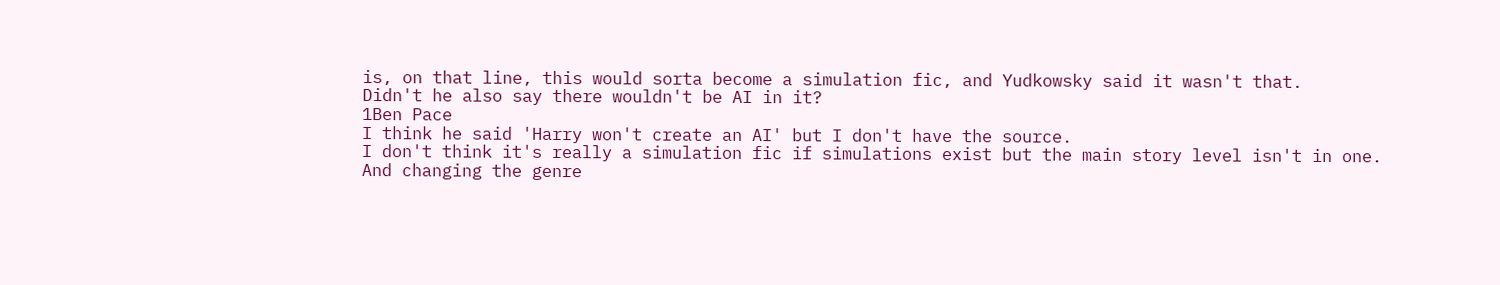is, on that line, this would sorta become a simulation fic, and Yudkowsky said it wasn't that.
Didn't he also say there wouldn't be AI in it?
1Ben Pace
I think he said 'Harry won't create an AI' but I don't have the source.
I don't think it's really a simulation fic if simulations exist but the main story level isn't in one.
And changing the genre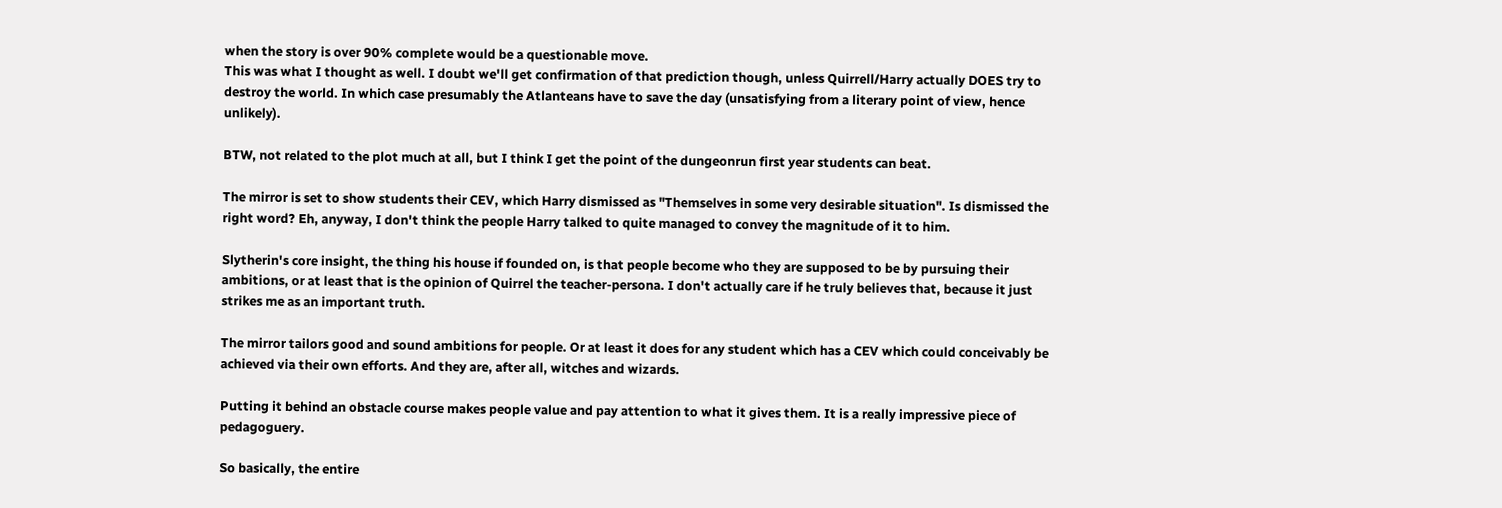when the story is over 90% complete would be a questionable move.
This was what I thought as well. I doubt we'll get confirmation of that prediction though, unless Quirrell/Harry actually DOES try to destroy the world. In which case presumably the Atlanteans have to save the day (unsatisfying from a literary point of view, hence unlikely).

BTW, not related to the plot much at all, but I think I get the point of the dungeonrun first year students can beat.

The mirror is set to show students their CEV, which Harry dismissed as "Themselves in some very desirable situation". Is dismissed the right word? Eh, anyway, I don't think the people Harry talked to quite managed to convey the magnitude of it to him.

Slytherin's core insight, the thing his house if founded on, is that people become who they are supposed to be by pursuing their ambitions, or at least that is the opinion of Quirrel the teacher-persona. I don't actually care if he truly believes that, because it just strikes me as an important truth.

The mirror tailors good and sound ambitions for people. Or at least it does for any student which has a CEV which could conceivably be achieved via their own efforts. And they are, after all, witches and wizards.

Putting it behind an obstacle course makes people value and pay attention to what it gives them. It is a really impressive piece of pedagoguery.

So basically, the entire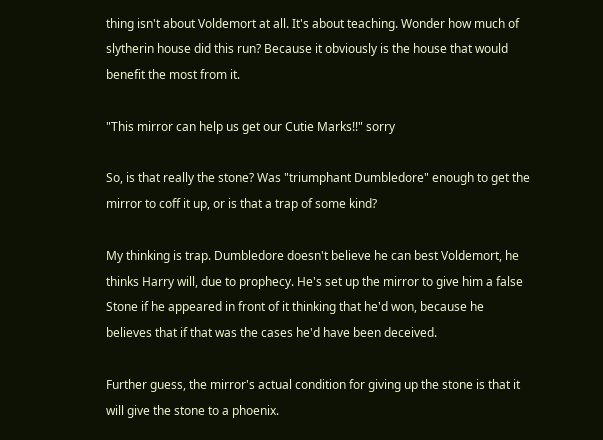thing isn't about Voldemort at all. It's about teaching. Wonder how much of slytherin house did this run? Because it obviously is the house that would benefit the most from it.

"This mirror can help us get our Cutie Marks!!" sorry

So, is that really the stone? Was "triumphant Dumbledore" enough to get the mirror to coff it up, or is that a trap of some kind?

My thinking is trap. Dumbledore doesn't believe he can best Voldemort, he thinks Harry will, due to prophecy. He's set up the mirror to give him a false Stone if he appeared in front of it thinking that he'd won, because he believes that if that was the cases he'd have been deceived.

Further guess, the mirror's actual condition for giving up the stone is that it will give the stone to a phoenix.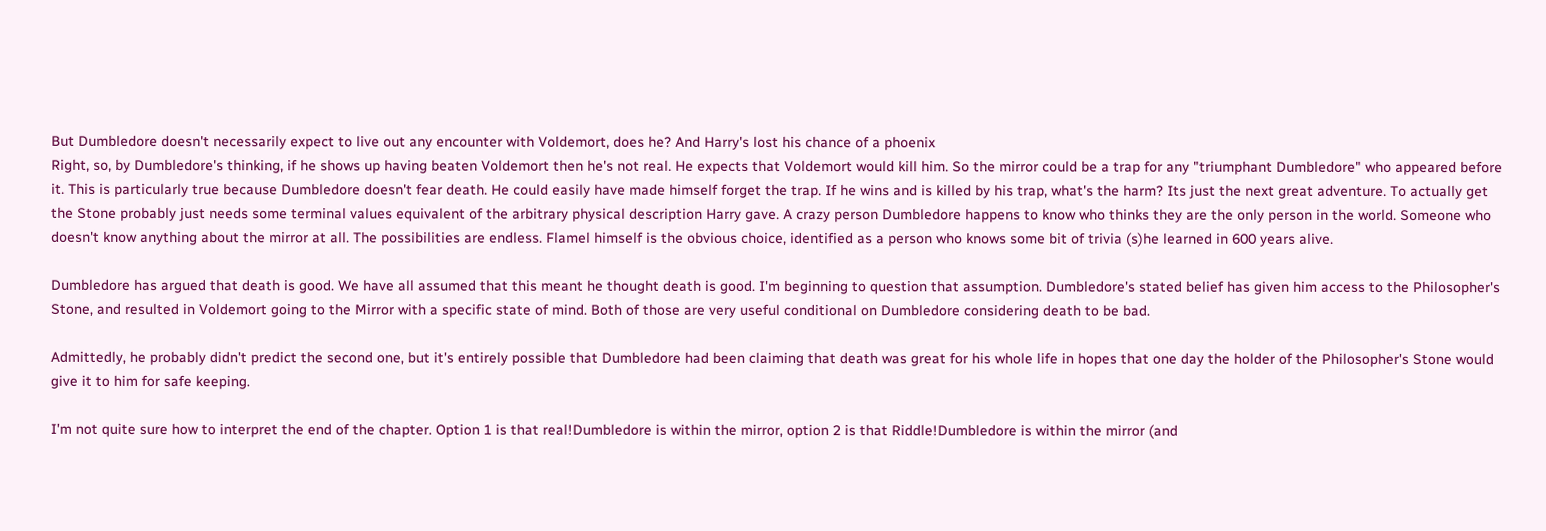But Dumbledore doesn't necessarily expect to live out any encounter with Voldemort, does he? And Harry's lost his chance of a phoenix
Right, so, by Dumbledore's thinking, if he shows up having beaten Voldemort then he's not real. He expects that Voldemort would kill him. So the mirror could be a trap for any "triumphant Dumbledore" who appeared before it. This is particularly true because Dumbledore doesn't fear death. He could easily have made himself forget the trap. If he wins and is killed by his trap, what's the harm? Its just the next great adventure. To actually get the Stone probably just needs some terminal values equivalent of the arbitrary physical description Harry gave. A crazy person Dumbledore happens to know who thinks they are the only person in the world. Someone who doesn't know anything about the mirror at all. The possibilities are endless. Flamel himself is the obvious choice, identified as a person who knows some bit of trivia (s)he learned in 600 years alive.

Dumbledore has argued that death is good. We have all assumed that this meant he thought death is good. I'm beginning to question that assumption. Dumbledore's stated belief has given him access to the Philosopher's Stone, and resulted in Voldemort going to the Mirror with a specific state of mind. Both of those are very useful conditional on Dumbledore considering death to be bad.

Admittedly, he probably didn't predict the second one, but it's entirely possible that Dumbledore had been claiming that death was great for his whole life in hopes that one day the holder of the Philosopher's Stone would give it to him for safe keeping.

I'm not quite sure how to interpret the end of the chapter. Option 1 is that real!Dumbledore is within the mirror, option 2 is that Riddle!Dumbledore is within the mirror (and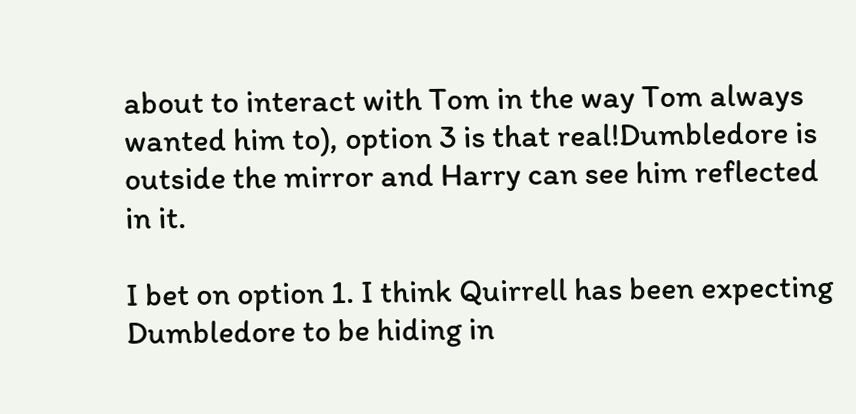about to interact with Tom in the way Tom always wanted him to), option 3 is that real!Dumbledore is outside the mirror and Harry can see him reflected in it.

I bet on option 1. I think Quirrell has been expecting Dumbledore to be hiding in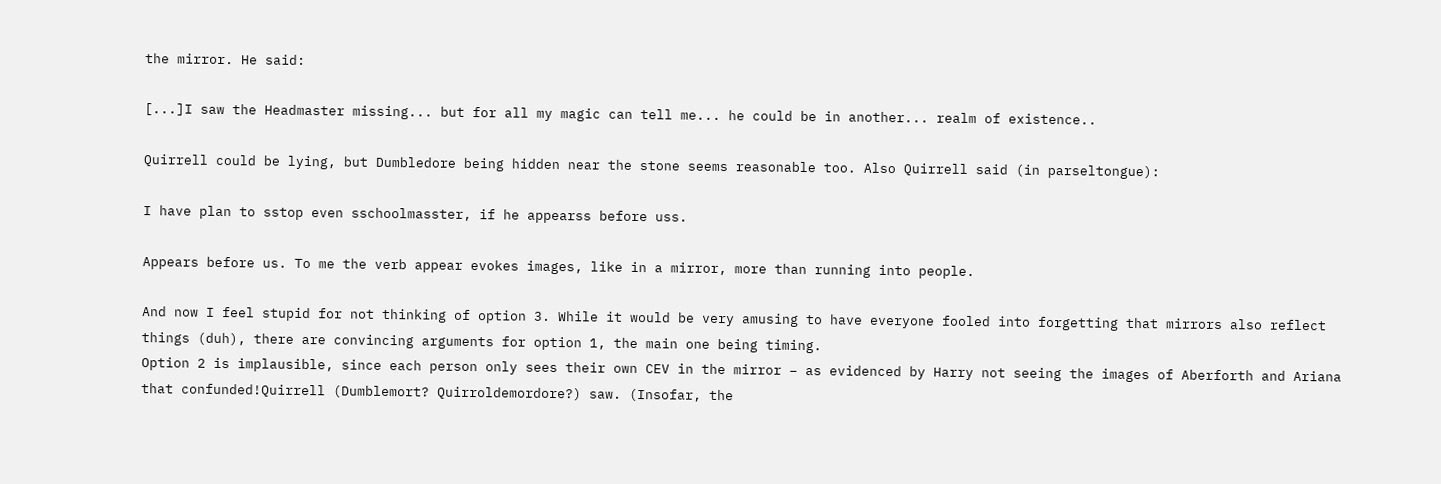the mirror. He said:

[...]I saw the Headmaster missing... but for all my magic can tell me... he could be in another... realm of existence..

Quirrell could be lying, but Dumbledore being hidden near the stone seems reasonable too. Also Quirrell said (in parseltongue):

I have plan to sstop even sschoolmasster, if he appearss before uss.

Appears before us. To me the verb appear evokes images, like in a mirror, more than running into people.

And now I feel stupid for not thinking of option 3. While it would be very amusing to have everyone fooled into forgetting that mirrors also reflect things (duh), there are convincing arguments for option 1, the main one being timing.
Option 2 is implausible, since each person only sees their own CEV in the mirror – as evidenced by Harry not seeing the images of Aberforth and Ariana that confunded!Quirrell (Dumblemort? Quirroldemordore?) saw. (Insofar, the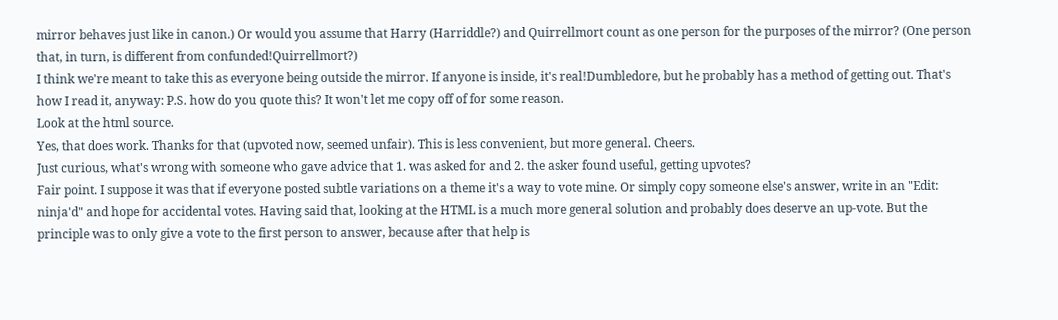mirror behaves just like in canon.) Or would you assume that Harry (Harriddle?) and Quirrellmort count as one person for the purposes of the mirror? (One person that, in turn, is different from confunded!Quirrellmort?)
I think we're meant to take this as everyone being outside the mirror. If anyone is inside, it's real!Dumbledore, but he probably has a method of getting out. That's how I read it, anyway: P.S. how do you quote this? It won't let me copy off of for some reason.
Look at the html source.
Yes, that does work. Thanks for that (upvoted now, seemed unfair). This is less convenient, but more general. Cheers.
Just curious, what's wrong with someone who gave advice that 1. was asked for and 2. the asker found useful, getting upvotes?
Fair point. I suppose it was that if everyone posted subtle variations on a theme it's a way to vote mine. Or simply copy someone else's answer, write in an "Edit: ninja'd" and hope for accidental votes. Having said that, looking at the HTML is a much more general solution and probably does deserve an up-vote. But the principle was to only give a vote to the first person to answer, because after that help is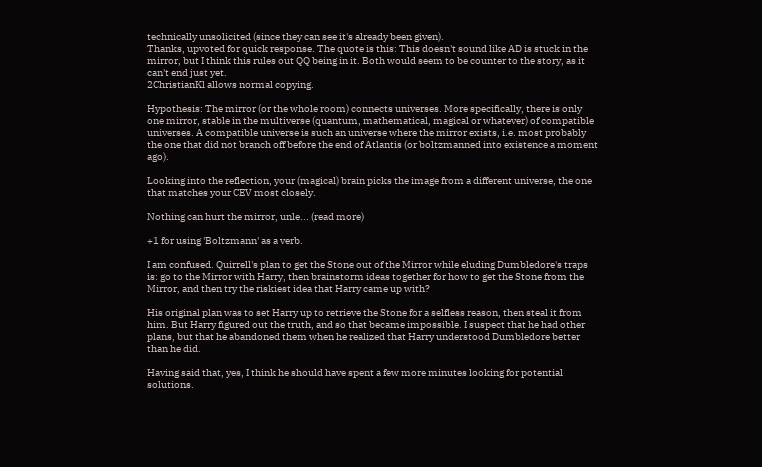technically unsolicited (since they can see it's already been given).
Thanks, upvoted for quick response. The quote is this: This doesn't sound like AD is stuck in the mirror, but I think this rules out QQ being in it. Both would seem to be counter to the story, as it can't end just yet.
2ChristianKl allows normal copying.

Hypothesis: The mirror (or the whole room) connects universes. More specifically, there is only one mirror, stable in the multiverse (quantum, mathematical, magical or whatever) of compatible universes. A compatible universe is such an universe where the mirror exists, i.e. most probably the one that did not branch off before the end of Atlantis (or boltzmanned into existence a moment ago).

Looking into the reflection, your (magical) brain picks the image from a different universe, the one that matches your CEV most closely.

Nothing can hurt the mirror, unle... (read more)

+1 for using 'Boltzmann' as a verb.

I am confused. Quirrell's plan to get the Stone out of the Mirror while eluding Dumbledore's traps is: go to the Mirror with Harry, then brainstorm ideas together for how to get the Stone from the Mirror, and then try the riskiest idea that Harry came up with?

His original plan was to set Harry up to retrieve the Stone for a selfless reason, then steal it from him. But Harry figured out the truth, and so that became impossible. I suspect that he had other plans, but that he abandoned them when he realized that Harry understood Dumbledore better than he did.

Having said that, yes, I think he should have spent a few more minutes looking for potential solutions.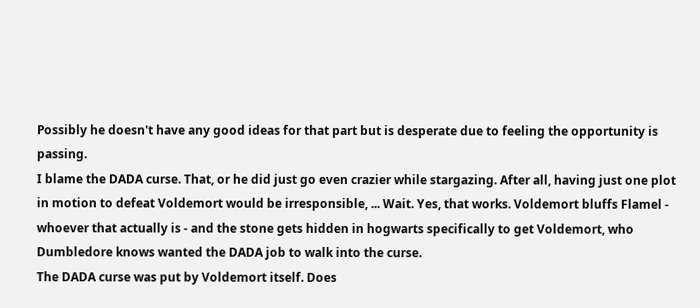Possibly he doesn't have any good ideas for that part but is desperate due to feeling the opportunity is passing.
I blame the DADA curse. That, or he did just go even crazier while stargazing. After all, having just one plot in motion to defeat Voldemort would be irresponsible, ... Wait. Yes, that works. Voldemort bluffs Flamel - whoever that actually is - and the stone gets hidden in hogwarts specifically to get Voldemort, who Dumbledore knows wanted the DADA job to walk into the curse.
The DADA curse was put by Voldemort itself. Does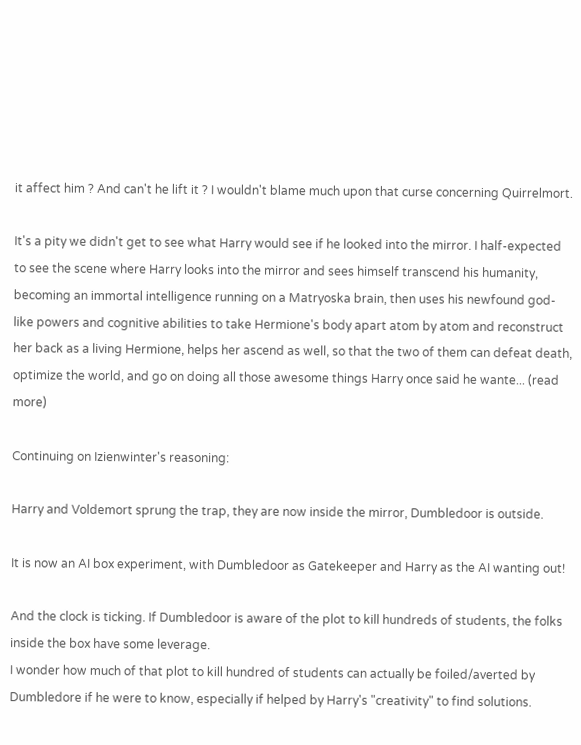it affect him ? And can't he lift it ? I wouldn't blame much upon that curse concerning Quirrelmort.

It's a pity we didn't get to see what Harry would see if he looked into the mirror. I half-expected to see the scene where Harry looks into the mirror and sees himself transcend his humanity, becoming an immortal intelligence running on a Matryoska brain, then uses his newfound god-like powers and cognitive abilities to take Hermione's body apart atom by atom and reconstruct her back as a living Hermione, helps her ascend as well, so that the two of them can defeat death, optimize the world, and go on doing all those awesome things Harry once said he wante... (read more)

Continuing on Izienwinter's reasoning:

Harry and Voldemort sprung the trap, they are now inside the mirror, Dumbledoor is outside.

It is now an AI box experiment, with Dumbledoor as Gatekeeper and Harry as the AI wanting out!

And the clock is ticking. If Dumbledoor is aware of the plot to kill hundreds of students, the folks inside the box have some leverage.
I wonder how much of that plot to kill hundred of students can actually be foiled/averted by Dumbledore if he were to know, especially if helped by Harry's "creativity" to find solutions.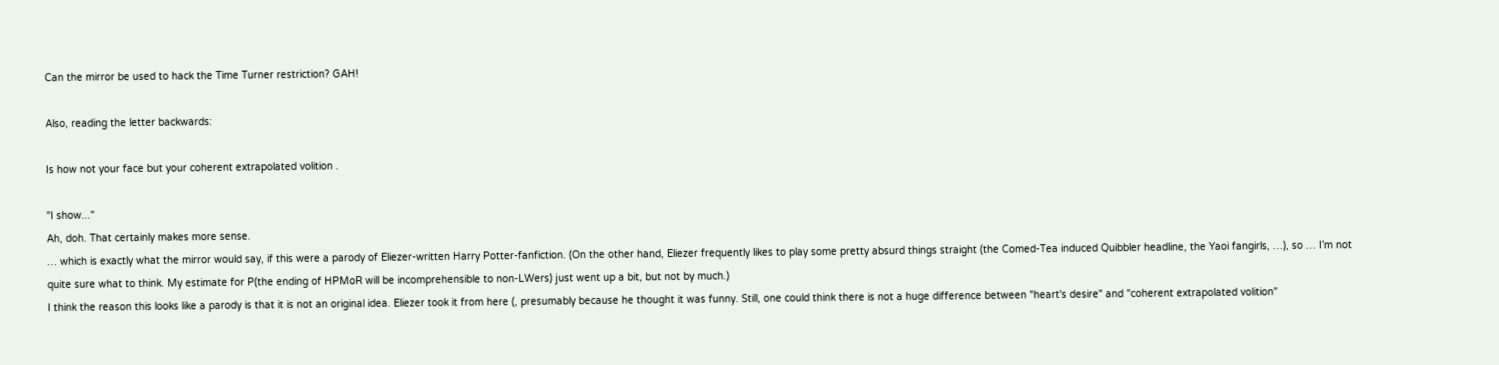Can the mirror be used to hack the Time Turner restriction? GAH!

Also, reading the letter backwards:

Is how not your face but your coherent extrapolated volition .

"I show..."
Ah, doh. That certainly makes more sense.
… which is exactly what the mirror would say, if this were a parody of Eliezer-written Harry Potter-fanfiction. (On the other hand, Eliezer frequently likes to play some pretty absurd things straight (the Comed-Tea induced Quibbler headline, the Yaoi fangirls, …), so … I’m not quite sure what to think. My estimate for P(the ending of HPMoR will be incomprehensible to non-LWers) just went up a bit, but not by much.)
I think the reason this looks like a parody is that it is not an original idea. Eliezer took it from here (, presumably because he thought it was funny. Still, one could think there is not a huge difference between "heart's desire" and "coherent extrapolated volition"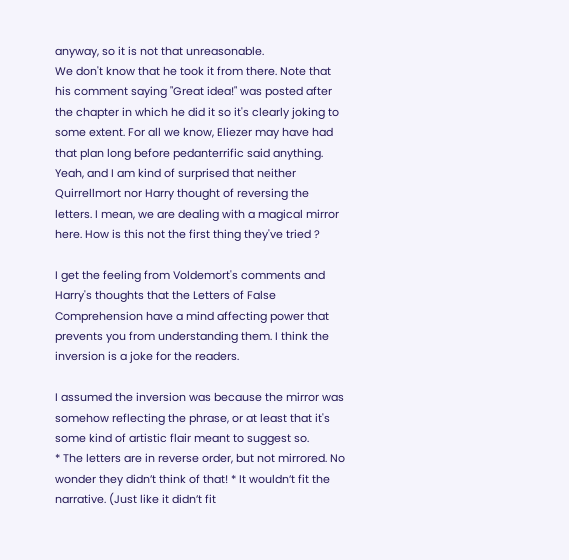anyway, so it is not that unreasonable.
We don't know that he took it from there. Note that his comment saying "Great idea!" was posted after the chapter in which he did it so it's clearly joking to some extent. For all we know, Eliezer may have had that plan long before pedanterrific said anything.
Yeah, and I am kind of surprised that neither Quirrellmort nor Harry thought of reversing the letters. I mean, we are dealing with a magical mirror here. How is this not the first thing they've tried ?

I get the feeling from Voldemort's comments and Harry's thoughts that the Letters of False Comprehension have a mind affecting power that prevents you from understanding them. I think the inversion is a joke for the readers.

I assumed the inversion was because the mirror was somehow reflecting the phrase, or at least that it's some kind of artistic flair meant to suggest so.
* The letters are in reverse order, but not mirrored. No wonder they didn’t think of that! * It wouldn’t fit the narrative. (Just like it didn’t fit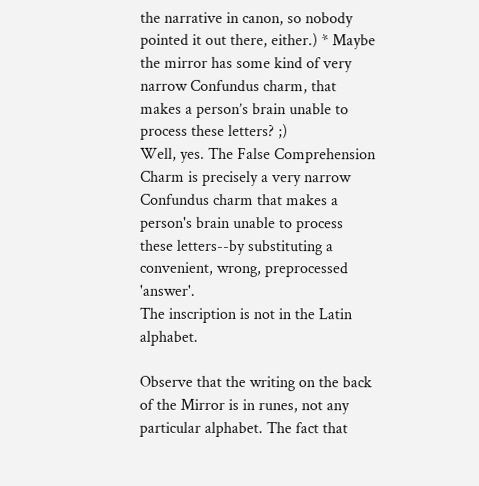the narrative in canon, so nobody pointed it out there, either.) * Maybe the mirror has some kind of very narrow Confundus charm, that makes a person’s brain unable to process these letters? ;)
Well, yes. The False Comprehension Charm is precisely a very narrow Confundus charm that makes a person's brain unable to process these letters--by substituting a convenient, wrong, preprocessed 'answer'.
The inscription is not in the Latin alphabet.

Observe that the writing on the back of the Mirror is in runes, not any particular alphabet. The fact that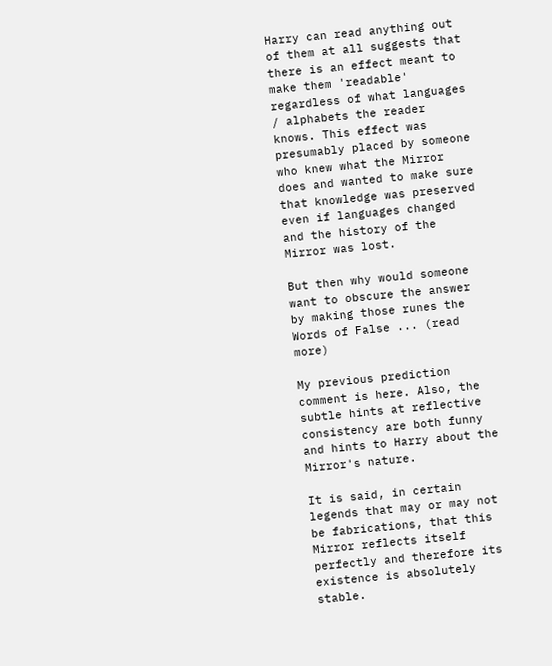Harry can read anything out of them at all suggests that there is an effect meant to make them 'readable' regardless of what languages / alphabets the reader knows. This effect was presumably placed by someone who knew what the Mirror does and wanted to make sure that knowledge was preserved even if languages changed and the history of the Mirror was lost.

But then why would someone want to obscure the answer by making those runes the Words of False ... (read more)

My previous prediction comment is here. Also, the subtle hints at reflective consistency are both funny and hints to Harry about the Mirror's nature.

It is said, in certain legends that may or may not be fabrications, that this Mirror reflects itself perfectly and therefore its existence is absolutely stable.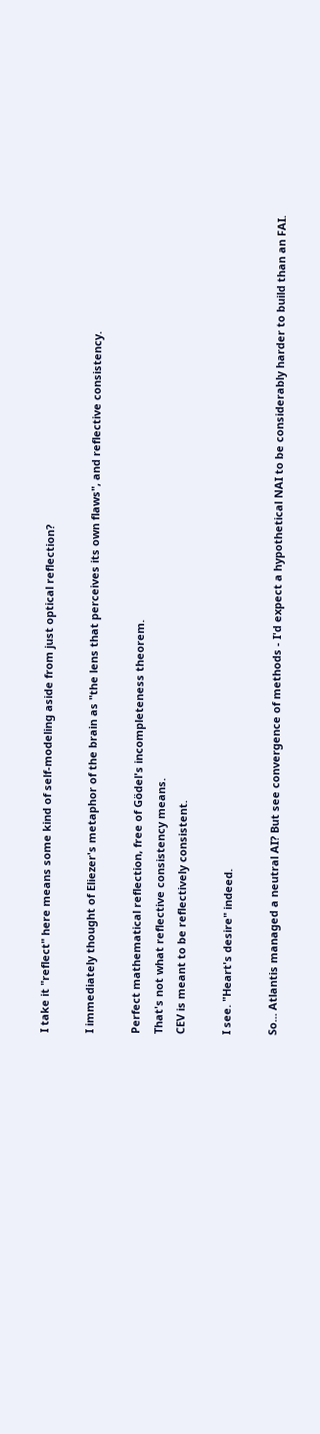I take it "reflect" here means some kind of self-modeling aside from just optical reflection?

I immediately thought of Eliezer's metaphor of the brain as "the lens that perceives its own flaws", and reflective consistency.

Perfect mathematical reflection, free of Gödel's incompleteness theorem.
That's not what reflective consistency means.
CEV is meant to be reflectively consistent.

I see. "Heart's desire" indeed.

So... Atlantis managed a neutral AI? But see convergence of methods - I'd expect a hypothetical NAI to be considerably harder to build than an FAI.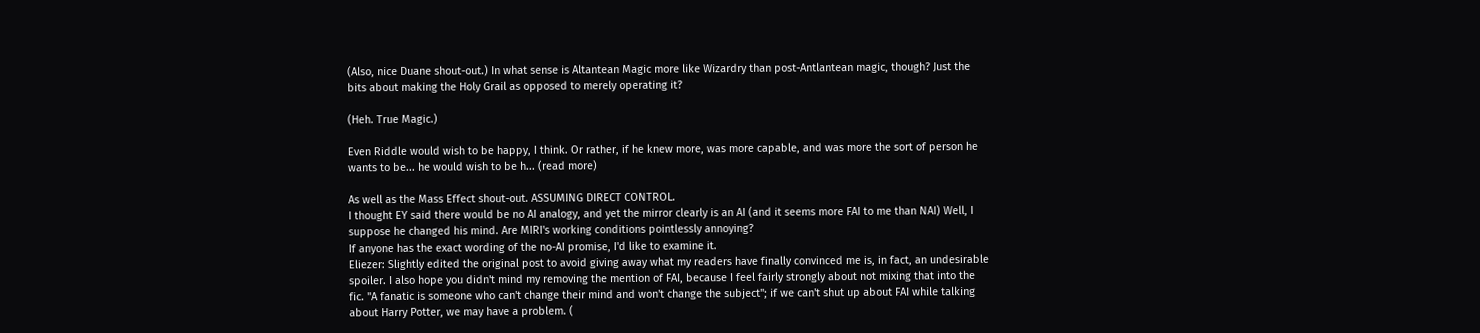(Also, nice Duane shout-out.) In what sense is Altantean Magic more like Wizardry than post-Antlantean magic, though? Just the bits about making the Holy Grail as opposed to merely operating it?

(Heh. True Magic.)

Even Riddle would wish to be happy, I think. Or rather, if he knew more, was more capable, and was more the sort of person he wants to be... he would wish to be h... (read more)

As well as the Mass Effect shout-out. ASSUMING DIRECT CONTROL.
I thought EY said there would be no AI analogy, and yet the mirror clearly is an AI (and it seems more FAI to me than NAI) Well, I suppose he changed his mind. Are MIRI's working conditions pointlessly annoying?
If anyone has the exact wording of the no-AI promise, I'd like to examine it.
Eliezer: Slightly edited the original post to avoid giving away what my readers have finally convinced me is, in fact, an undesirable spoiler. I also hope you didn't mind my removing the mention of FAI, because I feel fairly strongly about not mixing that into the fic. "A fanatic is someone who can't change their mind and won't change the subject"; if we can't shut up about FAI while talking about Harry Potter, we may have a problem. (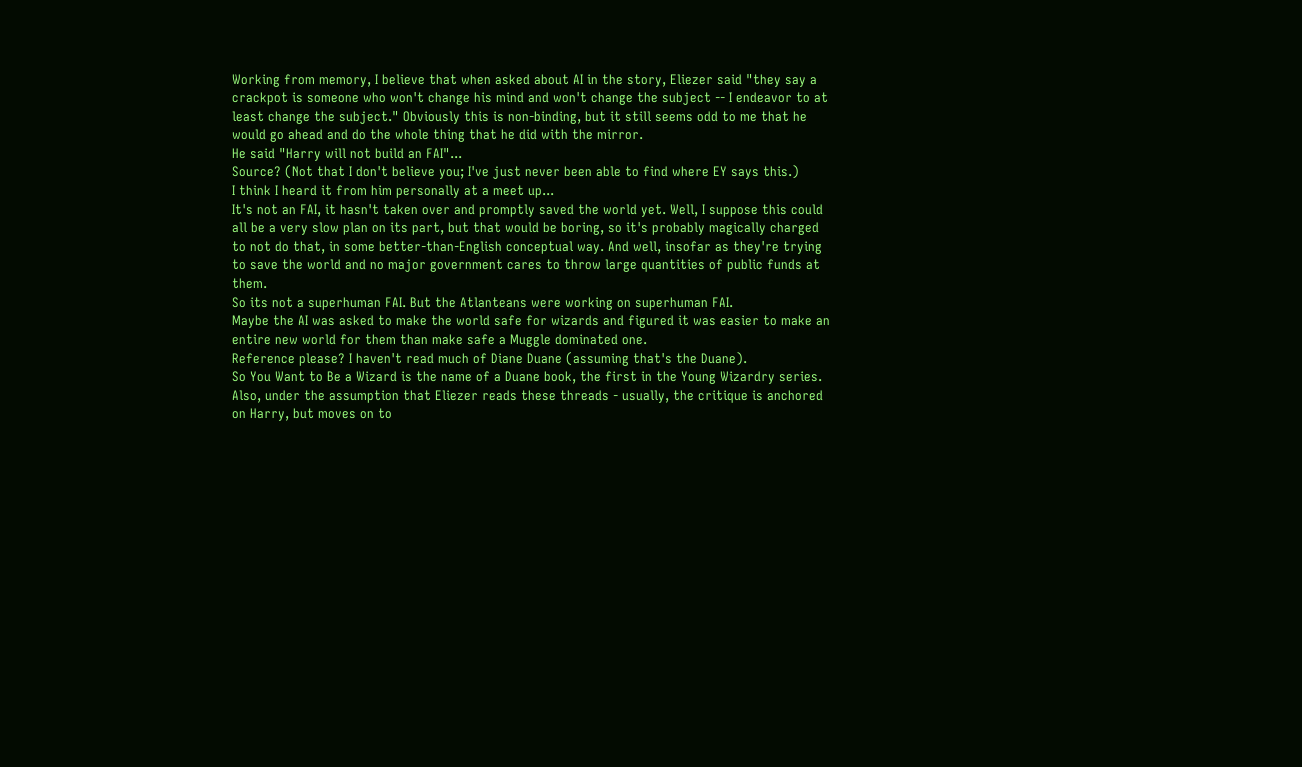Working from memory, I believe that when asked about AI in the story, Eliezer said "they say a crackpot is someone who won't change his mind and won't change the subject -- I endeavor to at least change the subject." Obviously this is non-binding, but it still seems odd to me that he would go ahead and do the whole thing that he did with the mirror.
He said "Harry will not build an FAI"...
Source? (Not that I don't believe you; I've just never been able to find where EY says this.)
I think I heard it from him personally at a meet up...
It's not an FAI, it hasn't taken over and promptly saved the world yet. Well, I suppose this could all be a very slow plan on its part, but that would be boring, so it's probably magically charged to not do that, in some better-than-English conceptual way. And well, insofar as they're trying to save the world and no major government cares to throw large quantities of public funds at them.
So its not a superhuman FAI. But the Atlanteans were working on superhuman FAI.
Maybe the AI was asked to make the world safe for wizards and figured it was easier to make an entire new world for them than make safe a Muggle dominated one.
Reference please? I haven't read much of Diane Duane (assuming that's the Duane).
So You Want to Be a Wizard is the name of a Duane book, the first in the Young Wizardry series.
Also, under the assumption that Eliezer reads these threads - usually, the critique is anchored on Harry, but moves on to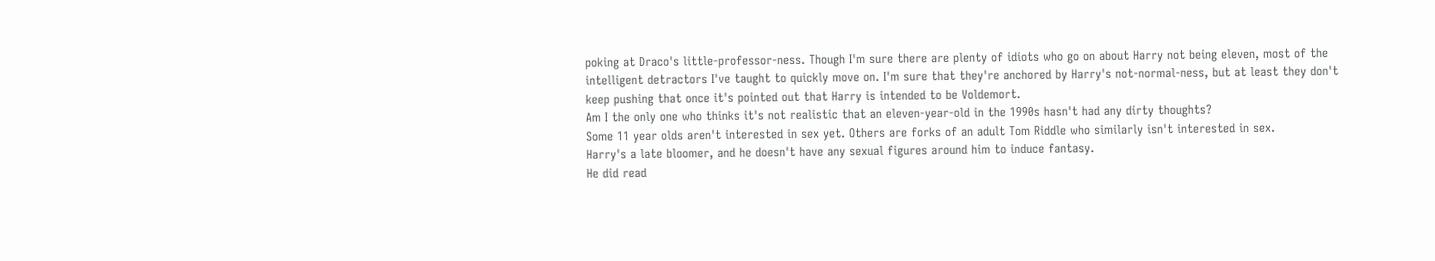poking at Draco's little-professor-ness. Though I'm sure there are plenty of idiots who go on about Harry not being eleven, most of the intelligent detractors I've taught to quickly move on. I'm sure that they're anchored by Harry's not-normal-ness, but at least they don't keep pushing that once it's pointed out that Harry is intended to be Voldemort.
Am I the only one who thinks it's not realistic that an eleven-year-old in the 1990s hasn't had any dirty thoughts?
Some 11 year olds aren't interested in sex yet. Others are forks of an adult Tom Riddle who similarly isn't interested in sex.
Harry's a late bloomer, and he doesn't have any sexual figures around him to induce fantasy.
He did read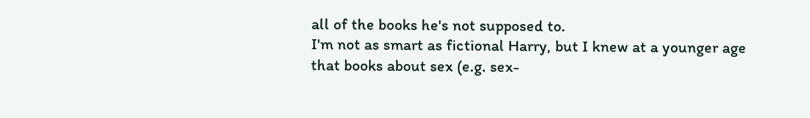all of the books he's not supposed to.
I'm not as smart as fictional Harry, but I knew at a younger age that books about sex (e.g. sex-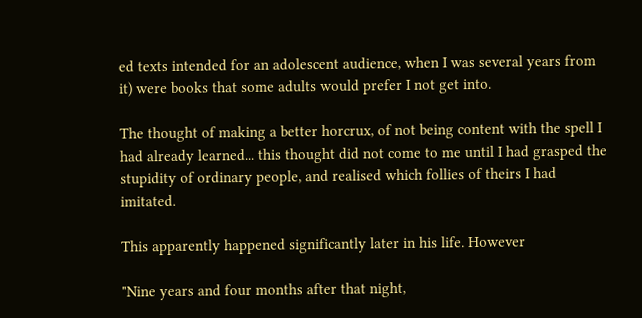ed texts intended for an adolescent audience, when I was several years from it) were books that some adults would prefer I not get into.

The thought of making a better horcrux, of not being content with the spell I had already learned... this thought did not come to me until I had grasped the stupidity of ordinary people, and realised which follies of theirs I had imitated.

This apparently happened significantly later in his life. However

"Nine years and four months after that night,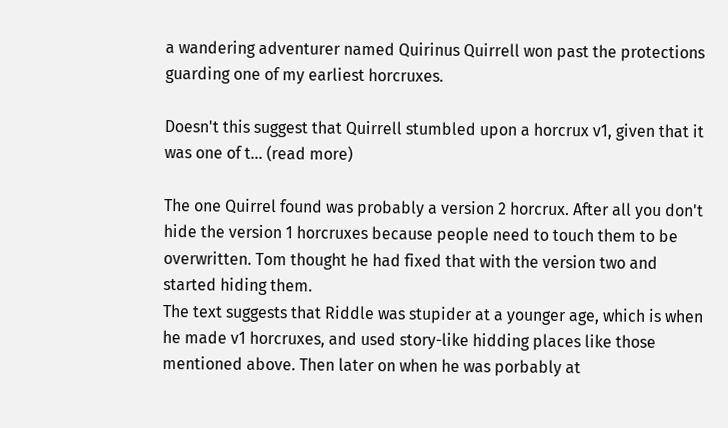a wandering adventurer named Quirinus Quirrell won past the protections guarding one of my earliest horcruxes.

Doesn't this suggest that Quirrell stumbled upon a horcrux v1, given that it was one of t... (read more)

The one Quirrel found was probably a version 2 horcrux. After all you don't hide the version 1 horcruxes because people need to touch them to be overwritten. Tom thought he had fixed that with the version two and started hiding them.
The text suggests that Riddle was stupider at a younger age, which is when he made v1 horcruxes, and used story-like hidding places like those mentioned above. Then later on when he was porbably at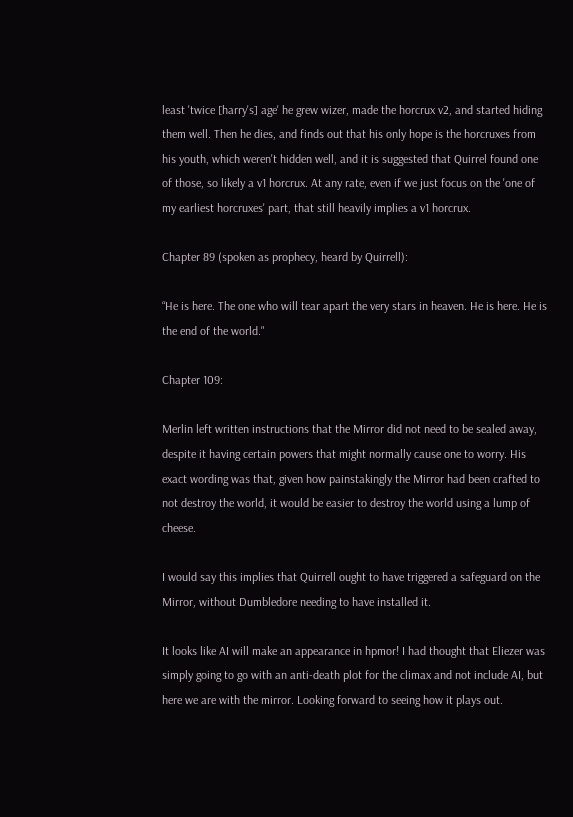least 'twice [harry's] age' he grew wizer, made the horcrux v2, and started hiding them well. Then he dies, and finds out that his only hope is the horcruxes from his youth, which weren't hidden well, and it is suggested that Quirrel found one of those, so likely a v1 horcrux. At any rate, even if we just focus on the 'one of my earliest horcruxes' part, that still heavily implies a v1 horcrux.

Chapter 89 (spoken as prophecy, heard by Quirrell):

“He is here. The one who will tear apart the very stars in heaven. He is here. He is the end of the world."

Chapter 109:

Merlin left written instructions that the Mirror did not need to be sealed away, despite it having certain powers that might normally cause one to worry. His exact wording was that, given how painstakingly the Mirror had been crafted to not destroy the world, it would be easier to destroy the world using a lump of cheese.

I would say this implies that Quirrell ought to have triggered a safeguard on the Mirror, without Dumbledore needing to have installed it.

It looks like AI will make an appearance in hpmor! I had thought that Eliezer was simply going to go with an anti-death plot for the climax and not include AI, but here we are with the mirror. Looking forward to seeing how it plays out.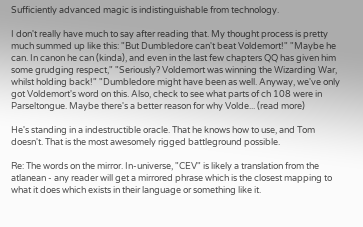Sufficiently advanced magic is indistinguishable from technology.

I don't really have much to say after reading that. My thought process is pretty much summed up like this: "But Dumbledore can't beat Voldemort!" "Maybe he can. In canon he can (kinda), and even in the last few chapters QQ has given him some grudging respect," "Seriously? Voldemort was winning the Wizarding War, whilst holding back!" "Dumbledore might have been as well. Anyway, we've only got Voldemort's word on this. Also, check to see what parts of ch 108 were in Parseltongue. Maybe there's a better reason for why Volde... (read more)

He's standing in a indestructible oracle. That he knows how to use, and Tom doesn't. That is the most awesomely rigged battleground possible.

Re: The words on the mirror. In-universe, "CEV" is likely a translation from the atlanean - any reader will get a mirrored phrase which is the closest mapping to what it does which exists in their language or something like it.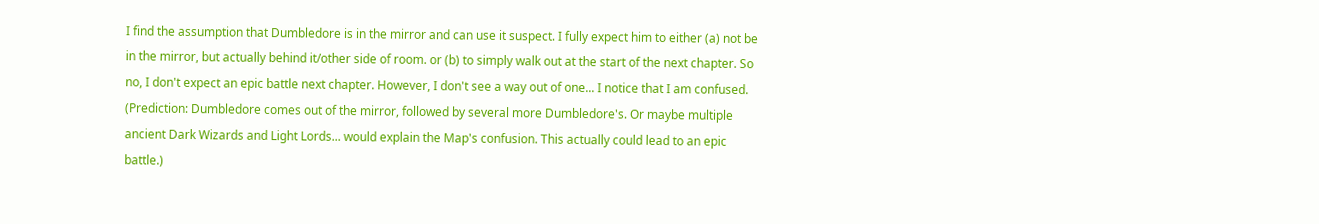I find the assumption that Dumbledore is in the mirror and can use it suspect. I fully expect him to either (a) not be in the mirror, but actually behind it/other side of room. or (b) to simply walk out at the start of the next chapter. So no, I don't expect an epic battle next chapter. However, I don't see a way out of one... I notice that I am confused. (Prediction: Dumbledore comes out of the mirror, followed by several more Dumbledore's. Or maybe multiple ancient Dark Wizards and Light Lords... would explain the Map's confusion. This actually could lead to an epic battle.)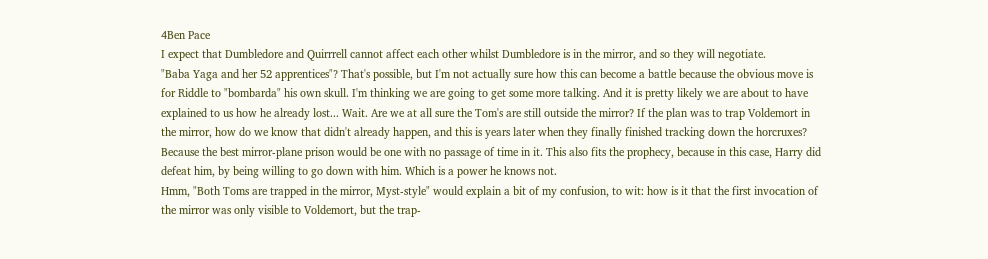4Ben Pace
I expect that Dumbledore and Quirrrell cannot affect each other whilst Dumbledore is in the mirror, and so they will negotiate.
"Baba Yaga and her 52 apprentices"? That's possible, but I'm not actually sure how this can become a battle because the obvious move is for Riddle to "bombarda" his own skull. I'm thinking we are going to get some more talking. And it is pretty likely we are about to have explained to us how he already lost... Wait. Are we at all sure the Tom's are still outside the mirror? If the plan was to trap Voldemort in the mirror, how do we know that didn't already happen, and this is years later when they finally finished tracking down the horcruxes? Because the best mirror-plane prison would be one with no passage of time in it. This also fits the prophecy, because in this case, Harry did defeat him, by being willing to go down with him. Which is a power he knows not.
Hmm, "Both Toms are trapped in the mirror, Myst-style" would explain a bit of my confusion, to wit: how is it that the first invocation of the mirror was only visible to Voldemort, but the trap-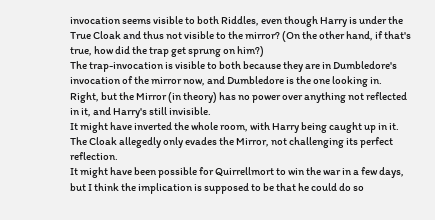invocation seems visible to both Riddles, even though Harry is under the True Cloak and thus not visible to the mirror? (On the other hand, if that's true, how did the trap get sprung on him?)
The trap-invocation is visible to both because they are in Dumbledore's invocation of the mirror now, and Dumbledore is the one looking in.
Right, but the Mirror (in theory) has no power over anything not reflected in it, and Harry's still invisible.
It might have inverted the whole room, with Harry being caught up in it. The Cloak allegedly only evades the Mirror, not challenging its perfect reflection.
It might have been possible for Quirrellmort to win the war in a few days, but I think the implication is supposed to be that he could do so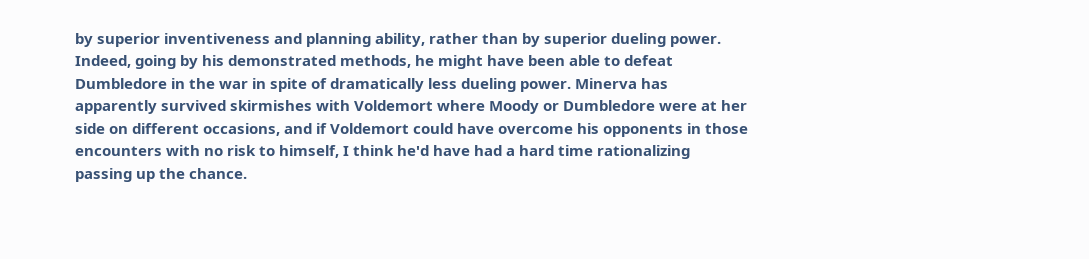by superior inventiveness and planning ability, rather than by superior dueling power. Indeed, going by his demonstrated methods, he might have been able to defeat Dumbledore in the war in spite of dramatically less dueling power. Minerva has apparently survived skirmishes with Voldemort where Moody or Dumbledore were at her side on different occasions, and if Voldemort could have overcome his opponents in those encounters with no risk to himself, I think he'd have had a hard time rationalizing passing up the chance.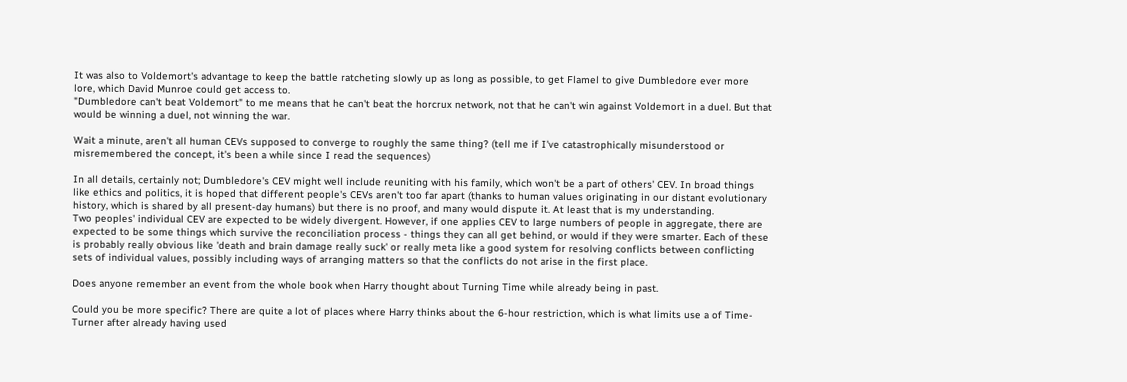It was also to Voldemort's advantage to keep the battle ratcheting slowly up as long as possible, to get Flamel to give Dumbledore ever more lore, which David Munroe could get access to.
"Dumbledore can't beat Voldemort" to me means that he can't beat the horcrux network, not that he can't win against Voldemort in a duel. But that would be winning a duel, not winning the war.

Wait a minute, aren't all human CEVs supposed to converge to roughly the same thing? (tell me if I've catastrophically misunderstood or misremembered the concept, it's been a while since I read the sequences)

In all details, certainly not; Dumbledore's CEV might well include reuniting with his family, which won't be a part of others' CEV. In broad things like ethics and politics, it is hoped that different people's CEVs aren't too far apart (thanks to human values originating in our distant evolutionary history, which is shared by all present-day humans) but there is no proof, and many would dispute it. At least that is my understanding.
Two peoples' individual CEV are expected to be widely divergent. However, if one applies CEV to large numbers of people in aggregate, there are expected to be some things which survive the reconciliation process - things they can all get behind, or would if they were smarter. Each of these is probably really obvious like 'death and brain damage really suck' or really meta like a good system for resolving conflicts between conflicting sets of individual values, possibly including ways of arranging matters so that the conflicts do not arise in the first place.

Does anyone remember an event from the whole book when Harry thought about Turning Time while already being in past.

Could you be more specific? There are quite a lot of places where Harry thinks about the 6-hour restriction, which is what limits use a of Time-Turner after already having used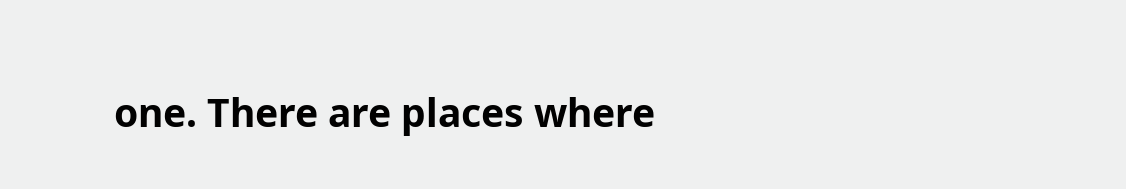one. There are places where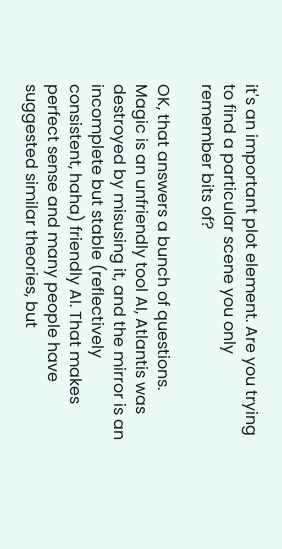it's an important plot element. Are you trying to find a particular scene you only remember bits of?

OK, that answers a bunch of questions. Magic is an unfriendly tool AI, Atlantis was destroyed by misusing it, and the mirror is an incomplete but stable (reflectively consistent, haha) friendly AI. That makes perfect sense and many people have suggested similar theories, but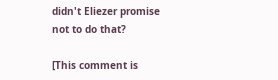didn't Eliezer promise not to do that?

[This comment is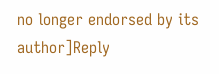no longer endorsed by its author]Reply